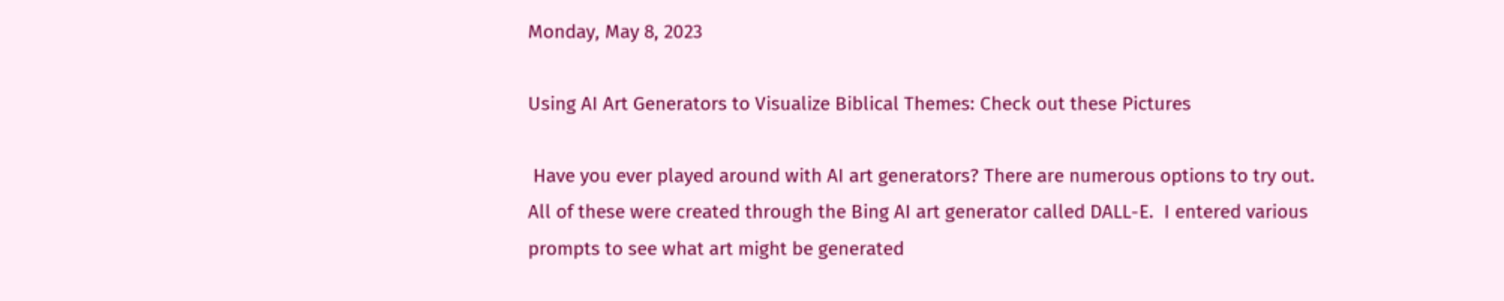Monday, May 8, 2023

Using AI Art Generators to Visualize Biblical Themes: Check out these Pictures

 Have you ever played around with AI art generators? There are numerous options to try out. All of these were created through the Bing AI art generator called DALL-E.  I entered various prompts to see what art might be generated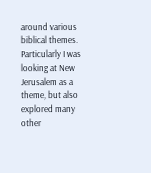around various biblical themes. Particularly I was looking at New Jerusalem as a theme, but also explored many other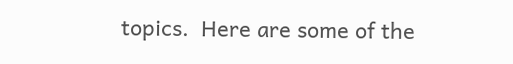topics.  Here are some of the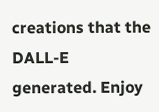creations that the DALL-E generated. Enjoy